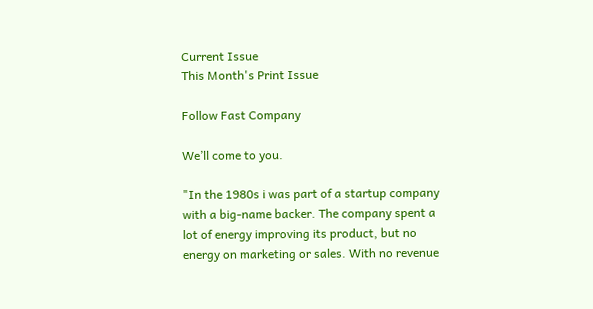Current Issue
This Month's Print Issue

Follow Fast Company

We’ll come to you.

"In the 1980s i was part of a startup company with a big-name backer. The company spent a lot of energy improving its product, but no energy on marketing or sales. With no revenue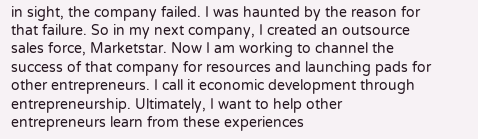in sight, the company failed. I was haunted by the reason for that failure. So in my next company, I created an outsource sales force, Marketstar. Now I am working to channel the success of that company for resources and launching pads for other entrepreneurs. I call it economic development through entrepreneurship. Ultimately, I want to help other entrepreneurs learn from these experiences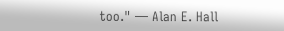too." — Alan E. Hall